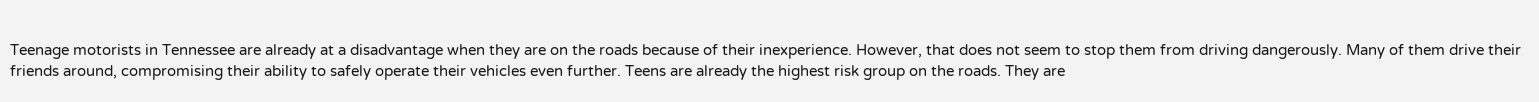Teenage motorists in Tennessee are already at a disadvantage when they are on the roads because of their inexperience. However, that does not seem to stop them from driving dangerously. Many of them drive their friends around, compromising their ability to safely operate their vehicles even further. Teens are already the highest risk group on the roads. They are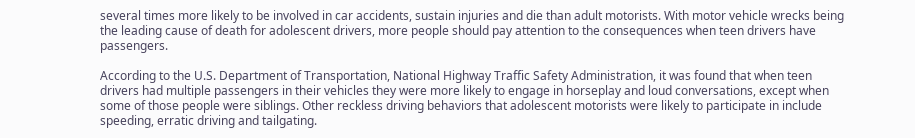several times more likely to be involved in car accidents, sustain injuries and die than adult motorists. With motor vehicle wrecks being the leading cause of death for adolescent drivers, more people should pay attention to the consequences when teen drivers have passengers.

According to the U.S. Department of Transportation, National Highway Traffic Safety Administration, it was found that when teen drivers had multiple passengers in their vehicles they were more likely to engage in horseplay and loud conversations, except when some of those people were siblings. Other reckless driving behaviors that adolescent motorists were likely to participate in include speeding, erratic driving and tailgating.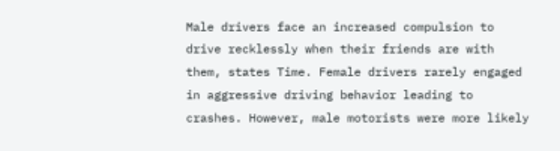Male drivers face an increased compulsion to drive recklessly when their friends are with them, states Time. Female drivers rarely engaged in aggressive driving behavior leading to crashes. However, male motorists were more likely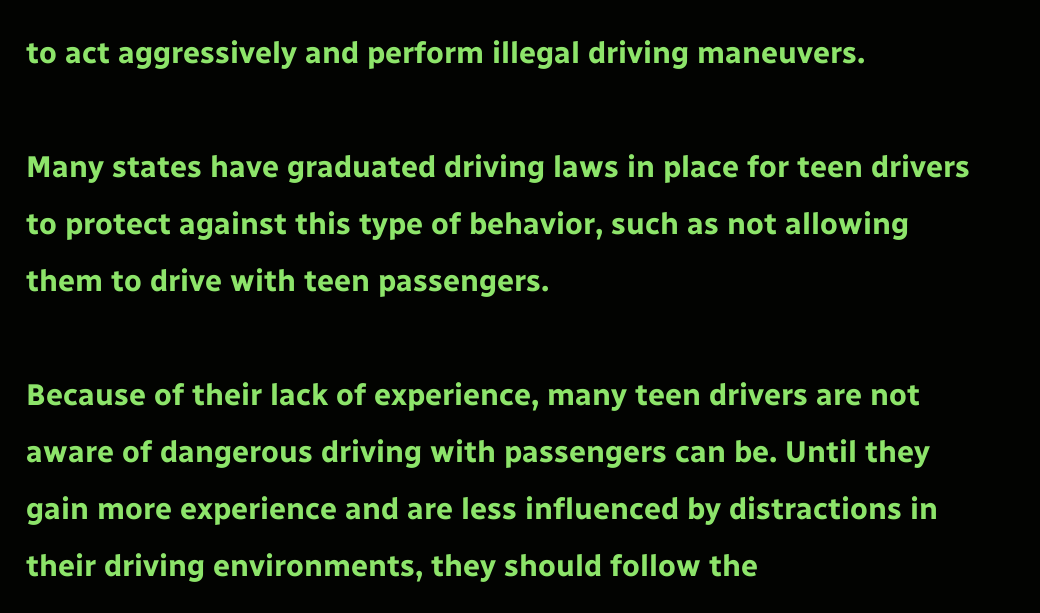to act aggressively and perform illegal driving maneuvers.

Many states have graduated driving laws in place for teen drivers to protect against this type of behavior, such as not allowing them to drive with teen passengers.

Because of their lack of experience, many teen drivers are not aware of dangerous driving with passengers can be. Until they gain more experience and are less influenced by distractions in their driving environments, they should follow the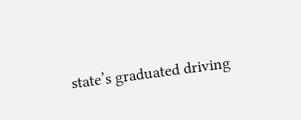state’s graduated driving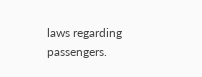laws regarding passengers.